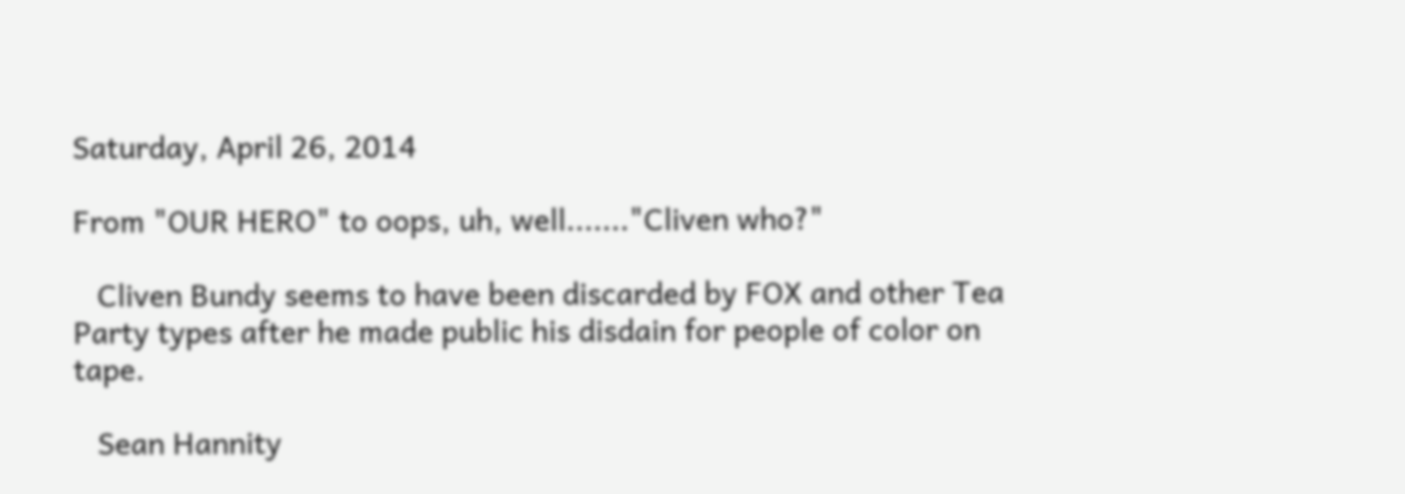Saturday, April 26, 2014

From "OUR HERO" to oops, uh, well......."Cliven who?"

   Cliven Bundy seems to have been discarded by FOX and other Tea Party types after he made public his disdain for people of color on tape.

   Sean Hannity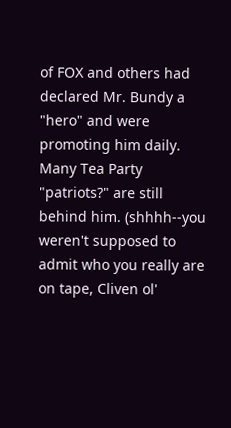of FOX and others had declared Mr. Bundy a "hero" and were promoting him daily. Many Tea Party "patriots?" are still behind him. (shhhh--you weren't supposed to admit who you really are on tape, Cliven ol'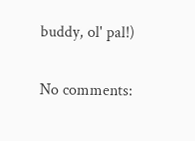buddy, ol' pal!)

No comments: